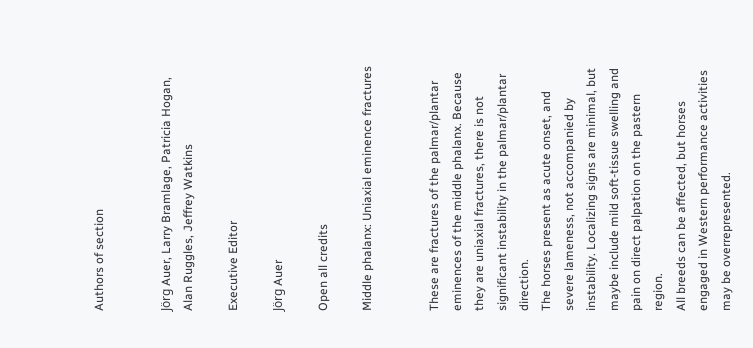Authors of section


Jörg Auer, Larry Bramlage, Patricia Hogan, Alan Ruggles, Jeffrey Watkins

Executive Editor

Jörg Auer

Open all credits

Middle phalanx: Uniaxial eminence fractures


These are fractures of the palmar/plantar eminences of the middle phalanx. Because they are uniaxial fractures, there is not significant instability in the palmar/plantar direction.
The horses present as acute onset, and severe lameness, not accompanied by instability. Localizing signs are minimal, but maybe include mild soft-tissue swelling and pain on direct palpation on the pastern region.
All breeds can be affected, but horses engaged in Western performance activities may be overrepresented.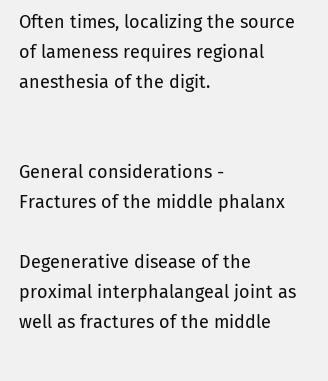Often times, localizing the source of lameness requires regional anesthesia of the digit.


General considerations - Fractures of the middle phalanx

Degenerative disease of the proximal interphalangeal joint as well as fractures of the middle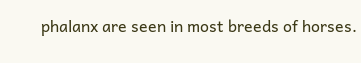phalanx are seen in most breeds of horses.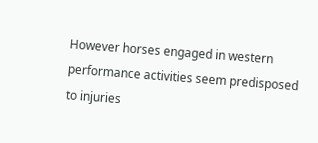However horses engaged in western performance activities seem predisposed to injuries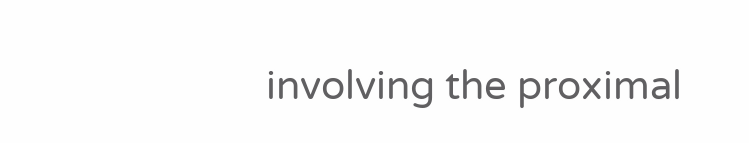involving the proximal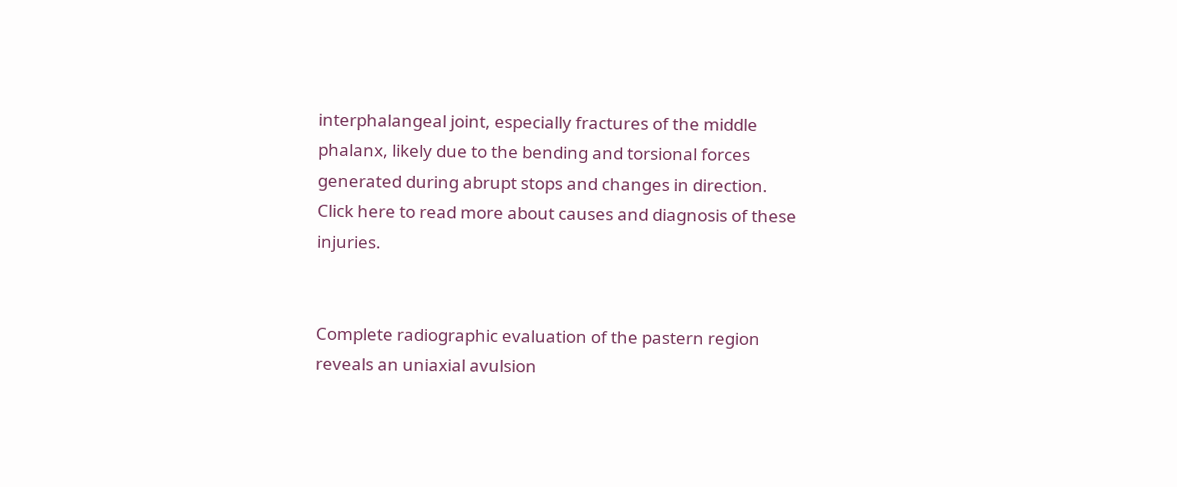interphalangeal joint, especially fractures of the middle phalanx, likely due to the bending and torsional forces generated during abrupt stops and changes in direction.
Click here to read more about causes and diagnosis of these injuries.


Complete radiographic evaluation of the pastern region reveals an uniaxial avulsion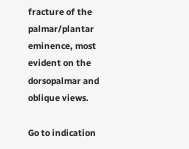fracture of the palmar/plantar eminence, most evident on the dorsopalmar and oblique views.

Go to indication